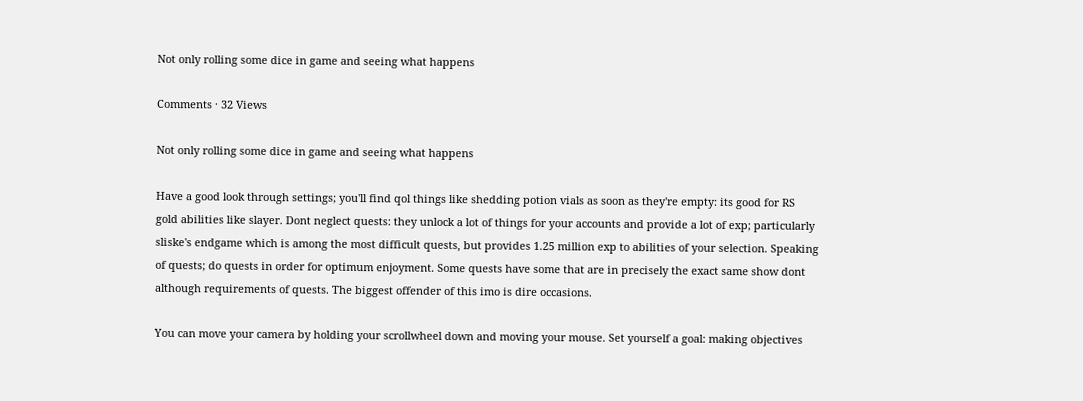Not only rolling some dice in game and seeing what happens

Comments · 32 Views

Not only rolling some dice in game and seeing what happens

Have a good look through settings; you'll find qol things like shedding potion vials as soon as they're empty: its good for RS gold abilities like slayer. Dont neglect quests: they unlock a lot of things for your accounts and provide a lot of exp; particularly sliske's endgame which is among the most difficult quests, but provides 1.25 million exp to abilities of your selection. Speaking of quests; do quests in order for optimum enjoyment. Some quests have some that are in precisely the exact same show dont although requirements of quests. The biggest offender of this imo is dire occasions.

You can move your camera by holding your scrollwheel down and moving your mouse. Set yourself a goal: making objectives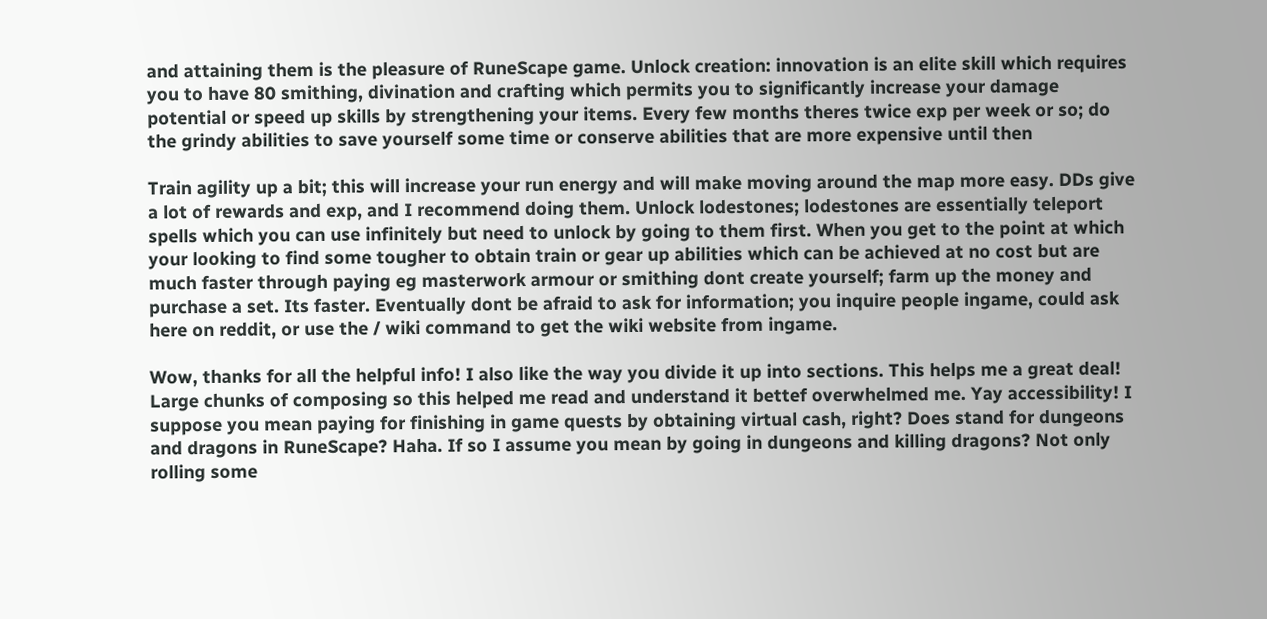and attaining them is the pleasure of RuneScape game. Unlock creation: innovation is an elite skill which requires you to have 80 smithing, divination and crafting which permits you to significantly increase your damage potential or speed up skills by strengthening your items. Every few months theres twice exp per week or so; do the grindy abilities to save yourself some time or conserve abilities that are more expensive until then

Train agility up a bit; this will increase your run energy and will make moving around the map more easy. DDs give a lot of rewards and exp, and I recommend doing them. Unlock lodestones; lodestones are essentially teleport spells which you can use infinitely but need to unlock by going to them first. When you get to the point at which your looking to find some tougher to obtain train or gear up abilities which can be achieved at no cost but are much faster through paying eg masterwork armour or smithing dont create yourself; farm up the money and purchase a set. Its faster. Eventually dont be afraid to ask for information; you inquire people ingame, could ask here on reddit, or use the / wiki command to get the wiki website from ingame.

Wow, thanks for all the helpful info! I also like the way you divide it up into sections. This helps me a great deal! Large chunks of composing so this helped me read and understand it bettef overwhelmed me. Yay accessibility! I suppose you mean paying for finishing in game quests by obtaining virtual cash, right? Does stand for dungeons and dragons in RuneScape? Haha. If so I assume you mean by going in dungeons and killing dragons? Not only rolling some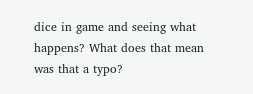dice in game and seeing what happens? What does that mean was that a typo?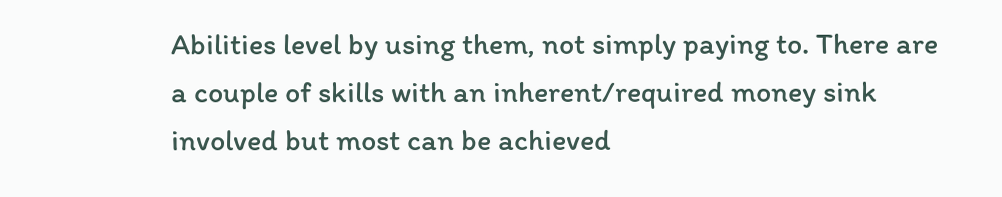Abilities level by using them, not simply paying to. There are a couple of skills with an inherent/required money sink involved but most can be achieved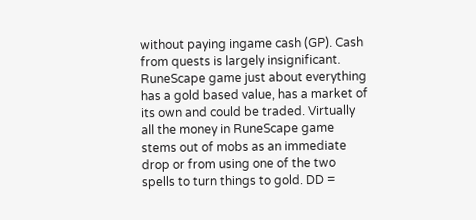without paying ingame cash (GP). Cash from quests is largely insignificant. RuneScape game just about everything has a gold based value, has a market of its own and could be traded. Virtually all the money in RuneScape game stems out of mobs as an immediate drop or from using one of the two spells to turn things to gold. DD =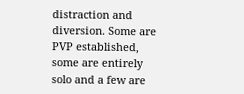distraction and diversion. Some are PVP established, some are entirely solo and a few are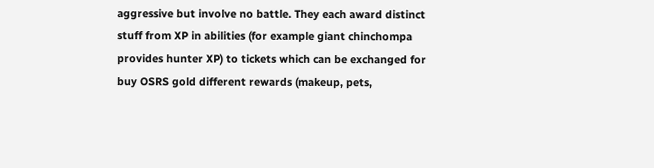aggressive but involve no battle. They each award distinct stuff from XP in abilities (for example giant chinchompa provides hunter XP) to tickets which can be exchanged for buy OSRS gold different rewards (makeup, pets,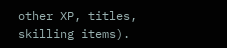other XP, titles, skilling items).